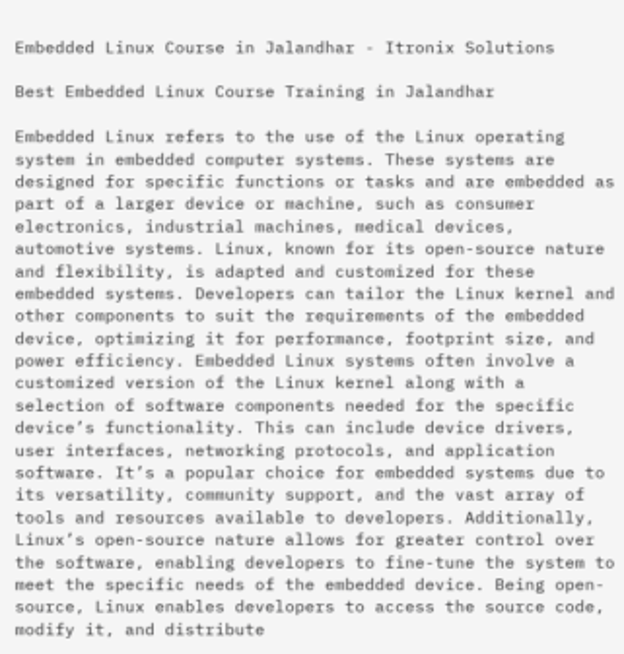Embedded Linux Course in Jalandhar - Itronix Solutions

Best Embedded Linux Course Training in Jalandhar

Embedded Linux refers to the use of the Linux operating system in embedded computer systems. These systems are designed for specific functions or tasks and are embedded as part of a larger device or machine, such as consumer electronics, industrial machines, medical devices, automotive systems. Linux, known for its open-source nature and flexibility, is adapted and customized for these embedded systems. Developers can tailor the Linux kernel and other components to suit the requirements of the embedded device, optimizing it for performance, footprint size, and power efficiency. Embedded Linux systems often involve a customized version of the Linux kernel along with a selection of software components needed for the specific device’s functionality. This can include device drivers, user interfaces, networking protocols, and application software. It’s a popular choice for embedded systems due to its versatility, community support, and the vast array of tools and resources available to developers. Additionally, Linux’s open-source nature allows for greater control over the software, enabling developers to fine-tune the system to meet the specific needs of the embedded device. Being open-source, Linux enables developers to access the source code, modify it, and distribute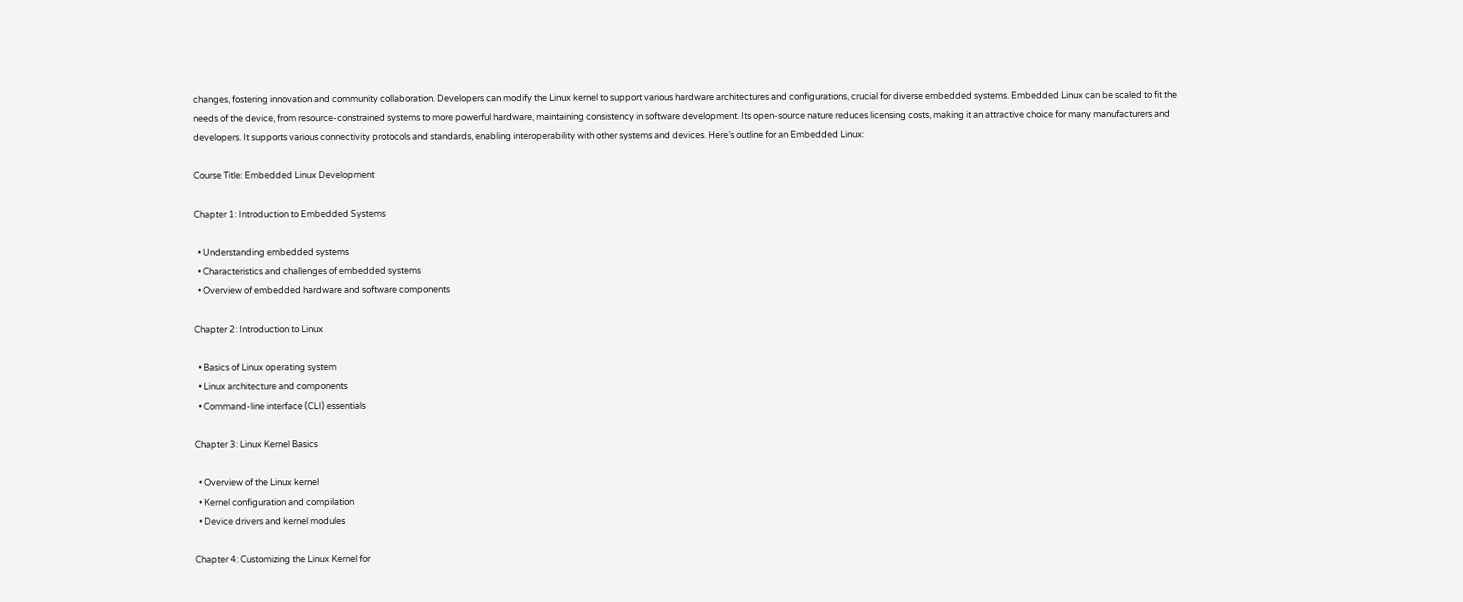changes, fostering innovation and community collaboration. Developers can modify the Linux kernel to support various hardware architectures and configurations, crucial for diverse embedded systems. Embedded Linux can be scaled to fit the needs of the device, from resource-constrained systems to more powerful hardware, maintaining consistency in software development. Its open-source nature reduces licensing costs, making it an attractive choice for many manufacturers and developers. It supports various connectivity protocols and standards, enabling interoperability with other systems and devices. Here’s outline for an Embedded Linux:

Course Title: Embedded Linux Development

Chapter 1: Introduction to Embedded Systems

  • Understanding embedded systems
  • Characteristics and challenges of embedded systems
  • Overview of embedded hardware and software components

Chapter 2: Introduction to Linux

  • Basics of Linux operating system
  • Linux architecture and components
  • Command-line interface (CLI) essentials

Chapter 3: Linux Kernel Basics

  • Overview of the Linux kernel
  • Kernel configuration and compilation
  • Device drivers and kernel modules

Chapter 4: Customizing the Linux Kernel for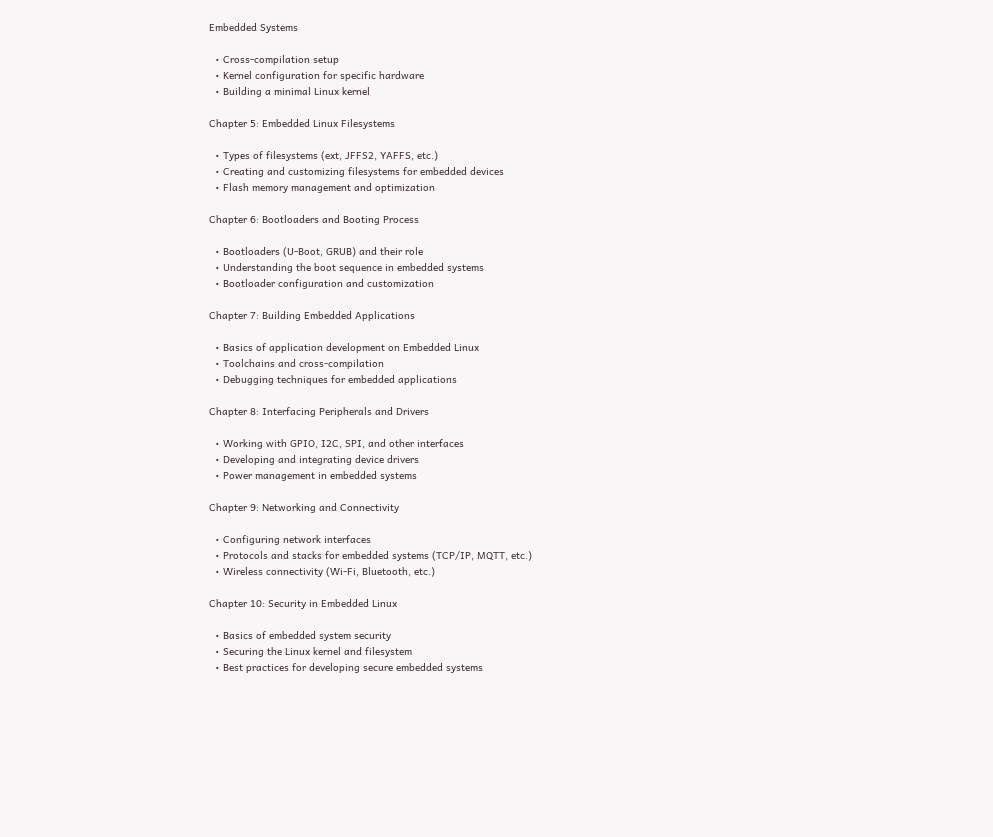Embedded Systems

  • Cross-compilation setup
  • Kernel configuration for specific hardware
  • Building a minimal Linux kernel

Chapter 5: Embedded Linux Filesystems

  • Types of filesystems (ext, JFFS2, YAFFS, etc.)
  • Creating and customizing filesystems for embedded devices
  • Flash memory management and optimization

Chapter 6: Bootloaders and Booting Process

  • Bootloaders (U-Boot, GRUB) and their role
  • Understanding the boot sequence in embedded systems
  • Bootloader configuration and customization

Chapter 7: Building Embedded Applications

  • Basics of application development on Embedded Linux
  • Toolchains and cross-compilation
  • Debugging techniques for embedded applications

Chapter 8: Interfacing Peripherals and Drivers

  • Working with GPIO, I2C, SPI, and other interfaces
  • Developing and integrating device drivers
  • Power management in embedded systems

Chapter 9: Networking and Connectivity

  • Configuring network interfaces
  • Protocols and stacks for embedded systems (TCP/IP, MQTT, etc.)
  • Wireless connectivity (Wi-Fi, Bluetooth, etc.)

Chapter 10: Security in Embedded Linux

  • Basics of embedded system security
  • Securing the Linux kernel and filesystem
  • Best practices for developing secure embedded systems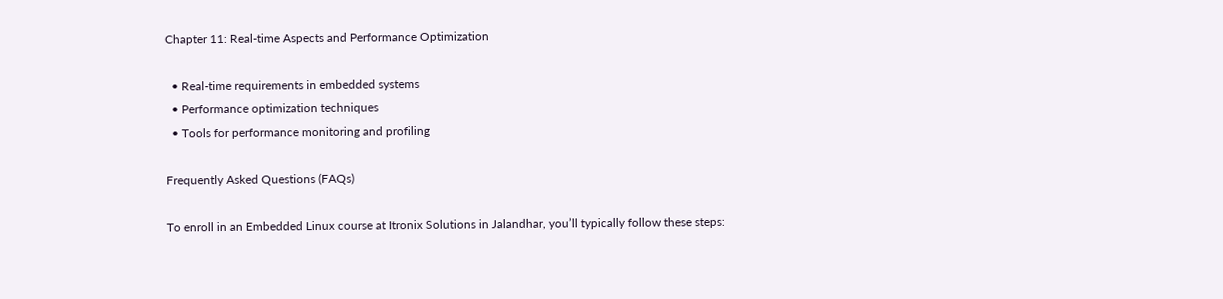Chapter 11: Real-time Aspects and Performance Optimization

  • Real-time requirements in embedded systems
  • Performance optimization techniques
  • Tools for performance monitoring and profiling

Frequently Asked Questions (FAQs)

To enroll in an Embedded Linux course at Itronix Solutions in Jalandhar, you’ll typically follow these steps: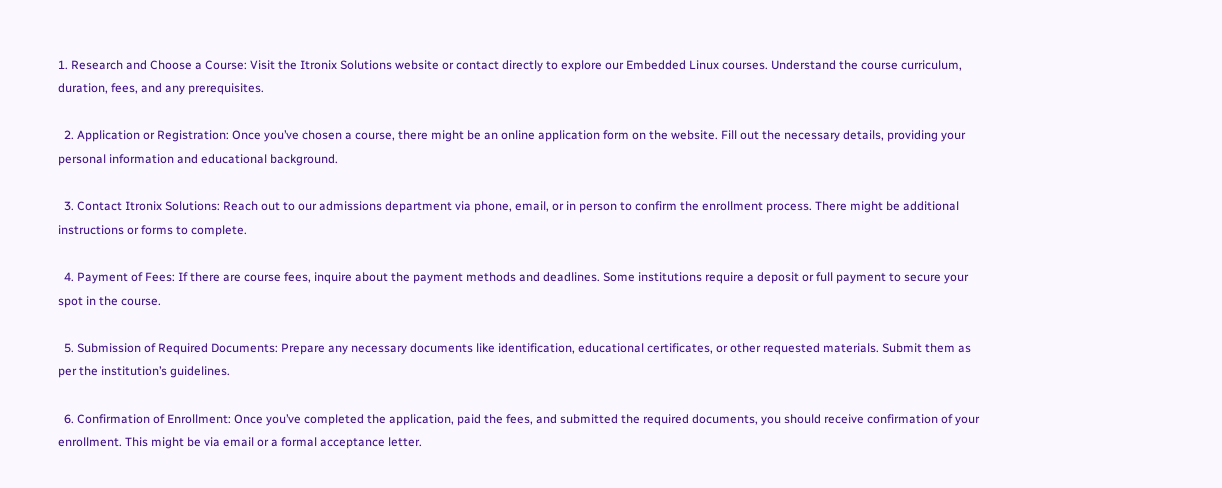1. Research and Choose a Course: Visit the Itronix Solutions website or contact directly to explore our Embedded Linux courses. Understand the course curriculum, duration, fees, and any prerequisites.

  2. Application or Registration: Once you’ve chosen a course, there might be an online application form on the website. Fill out the necessary details, providing your personal information and educational background.

  3. Contact Itronix Solutions: Reach out to our admissions department via phone, email, or in person to confirm the enrollment process. There might be additional instructions or forms to complete.

  4. Payment of Fees: If there are course fees, inquire about the payment methods and deadlines. Some institutions require a deposit or full payment to secure your spot in the course.

  5. Submission of Required Documents: Prepare any necessary documents like identification, educational certificates, or other requested materials. Submit them as per the institution’s guidelines.

  6. Confirmation of Enrollment: Once you’ve completed the application, paid the fees, and submitted the required documents, you should receive confirmation of your enrollment. This might be via email or a formal acceptance letter.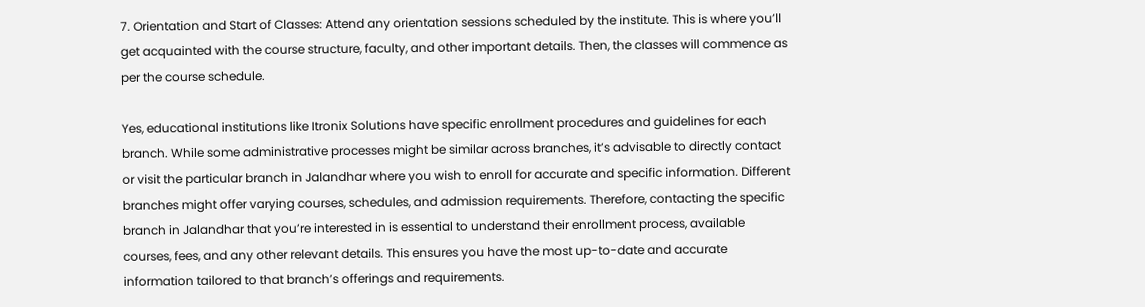7. Orientation and Start of Classes: Attend any orientation sessions scheduled by the institute. This is where you’ll get acquainted with the course structure, faculty, and other important details. Then, the classes will commence as per the course schedule.

Yes, educational institutions like Itronix Solutions have specific enrollment procedures and guidelines for each branch. While some administrative processes might be similar across branches, it’s advisable to directly contact or visit the particular branch in Jalandhar where you wish to enroll for accurate and specific information. Different branches might offer varying courses, schedules, and admission requirements. Therefore, contacting the specific branch in Jalandhar that you’re interested in is essential to understand their enrollment process, available courses, fees, and any other relevant details. This ensures you have the most up-to-date and accurate information tailored to that branch’s offerings and requirements.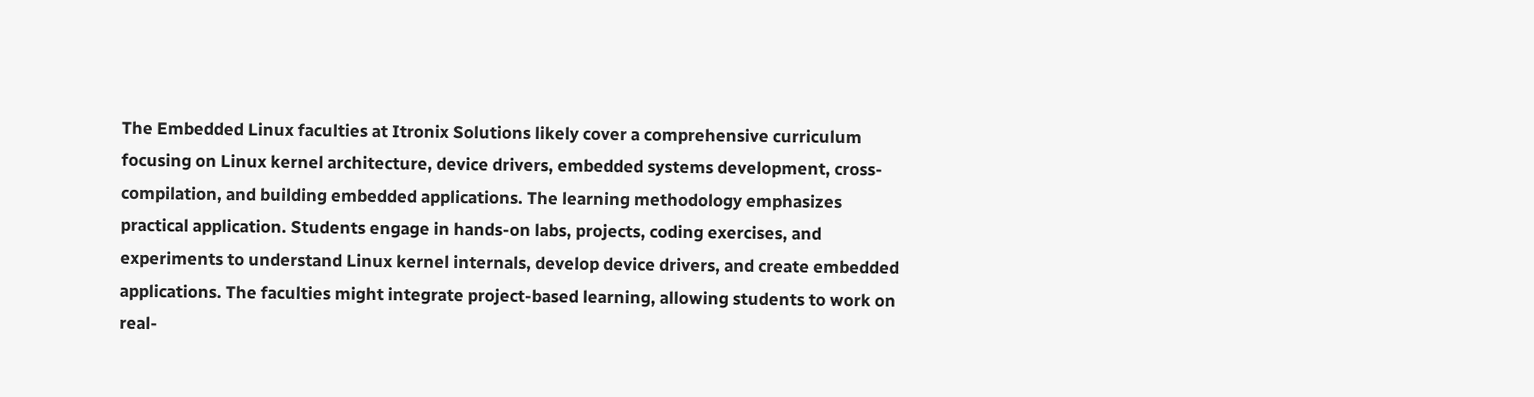The Embedded Linux faculties at Itronix Solutions likely cover a comprehensive curriculum focusing on Linux kernel architecture, device drivers, embedded systems development, cross-compilation, and building embedded applications. The learning methodology emphasizes practical application. Students engage in hands-on labs, projects, coding exercises, and experiments to understand Linux kernel internals, develop device drivers, and create embedded applications. The faculties might integrate project-based learning, allowing students to work on real-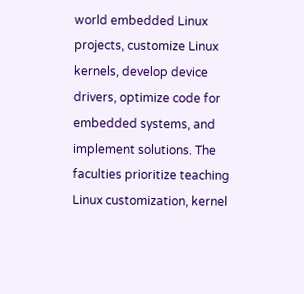world embedded Linux projects, customize Linux kernels, develop device drivers, optimize code for embedded systems, and implement solutions. The faculties prioritize teaching Linux customization, kernel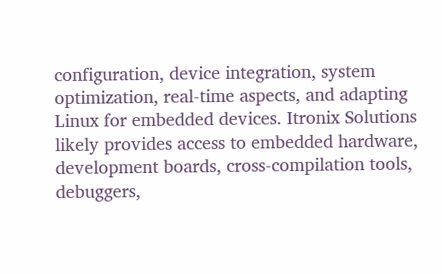configuration, device integration, system optimization, real-time aspects, and adapting Linux for embedded devices. Itronix Solutions likely provides access to embedded hardware, development boards, cross-compilation tools, debuggers,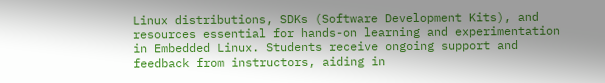Linux distributions, SDKs (Software Development Kits), and resources essential for hands-on learning and experimentation in Embedded Linux. Students receive ongoing support and feedback from instructors, aiding in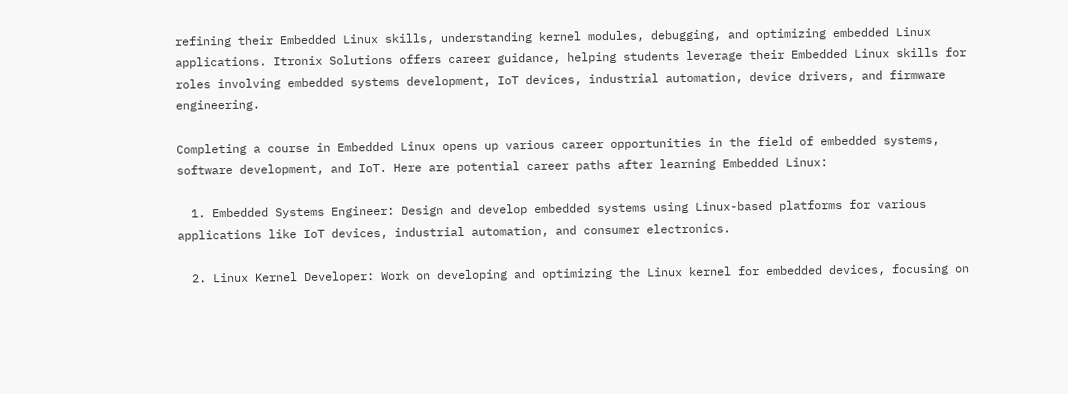refining their Embedded Linux skills, understanding kernel modules, debugging, and optimizing embedded Linux applications. Itronix Solutions offers career guidance, helping students leverage their Embedded Linux skills for roles involving embedded systems development, IoT devices, industrial automation, device drivers, and firmware engineering.

Completing a course in Embedded Linux opens up various career opportunities in the field of embedded systems, software development, and IoT. Here are potential career paths after learning Embedded Linux:

  1. Embedded Systems Engineer: Design and develop embedded systems using Linux-based platforms for various applications like IoT devices, industrial automation, and consumer electronics.

  2. Linux Kernel Developer: Work on developing and optimizing the Linux kernel for embedded devices, focusing on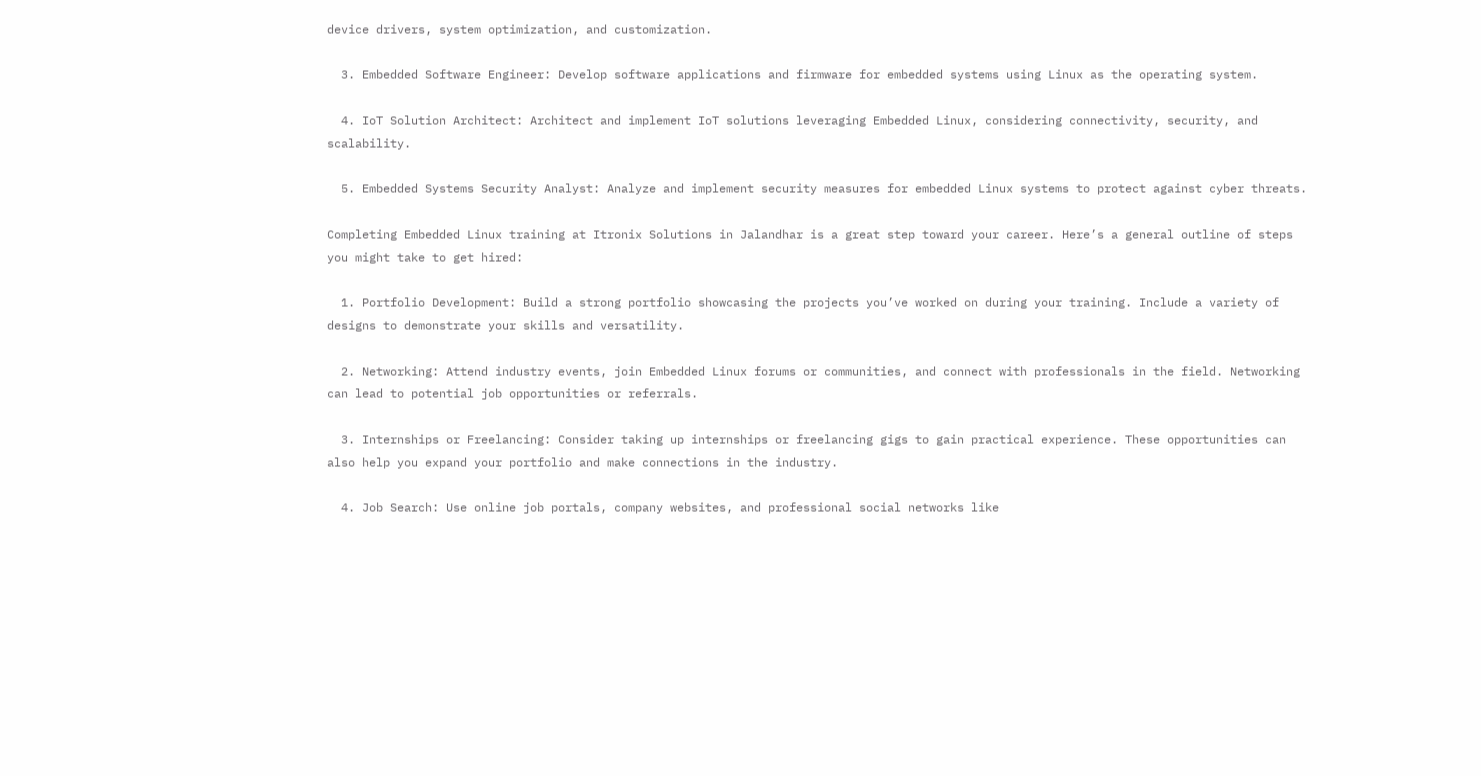device drivers, system optimization, and customization.

  3. Embedded Software Engineer: Develop software applications and firmware for embedded systems using Linux as the operating system.

  4. IoT Solution Architect: Architect and implement IoT solutions leveraging Embedded Linux, considering connectivity, security, and scalability.

  5. Embedded Systems Security Analyst: Analyze and implement security measures for embedded Linux systems to protect against cyber threats.

Completing Embedded Linux training at Itronix Solutions in Jalandhar is a great step toward your career. Here’s a general outline of steps you might take to get hired:

  1. Portfolio Development: Build a strong portfolio showcasing the projects you’ve worked on during your training. Include a variety of designs to demonstrate your skills and versatility.

  2. Networking: Attend industry events, join Embedded Linux forums or communities, and connect with professionals in the field. Networking can lead to potential job opportunities or referrals.

  3. Internships or Freelancing: Consider taking up internships or freelancing gigs to gain practical experience. These opportunities can also help you expand your portfolio and make connections in the industry.

  4. Job Search: Use online job portals, company websites, and professional social networks like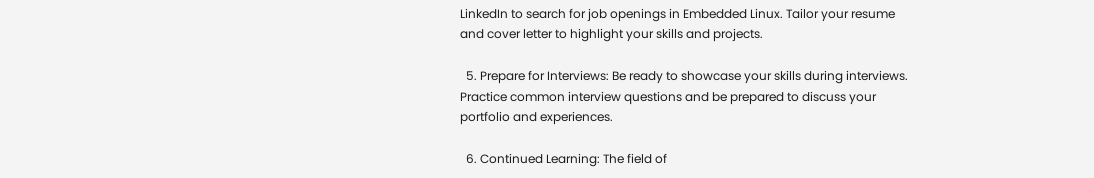LinkedIn to search for job openings in Embedded Linux. Tailor your resume and cover letter to highlight your skills and projects.

  5. Prepare for Interviews: Be ready to showcase your skills during interviews. Practice common interview questions and be prepared to discuss your portfolio and experiences.

  6. Continued Learning: The field of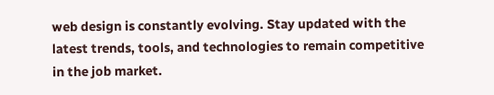web design is constantly evolving. Stay updated with the latest trends, tools, and technologies to remain competitive in the job market.